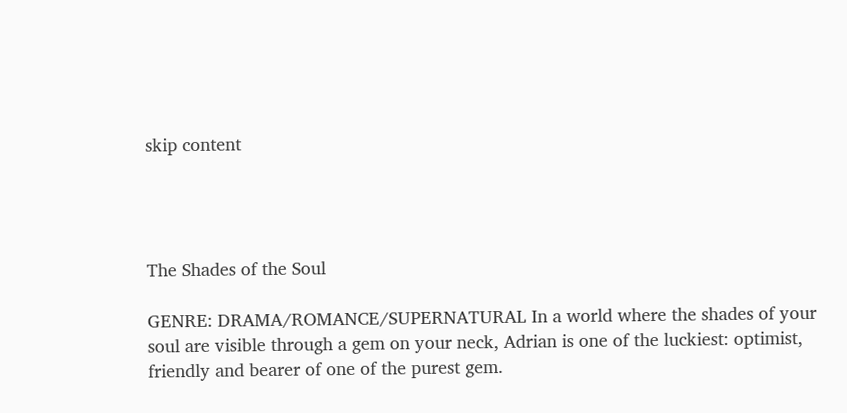skip content




The Shades of the Soul

GENRE: DRAMA/ROMANCE/SUPERNATURAL In a world where the shades of your soul are visible through a gem on your neck, Adrian is one of the luckiest: optimist, friendly and bearer of one of the purest gem.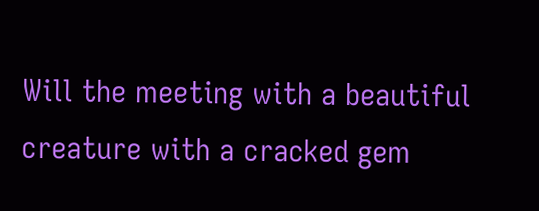Will the meeting with a beautiful creature with a cracked gem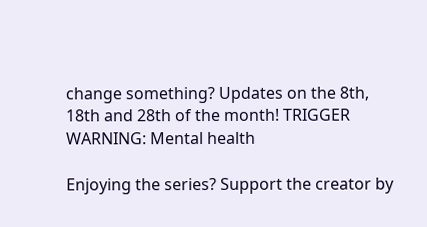change something? Updates on the 8th, 18th and 28th of the month! TRIGGER WARNING: Mental health

Enjoying the series? Support the creator by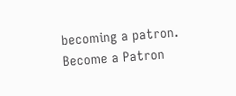becoming a patron.
Become a Patron